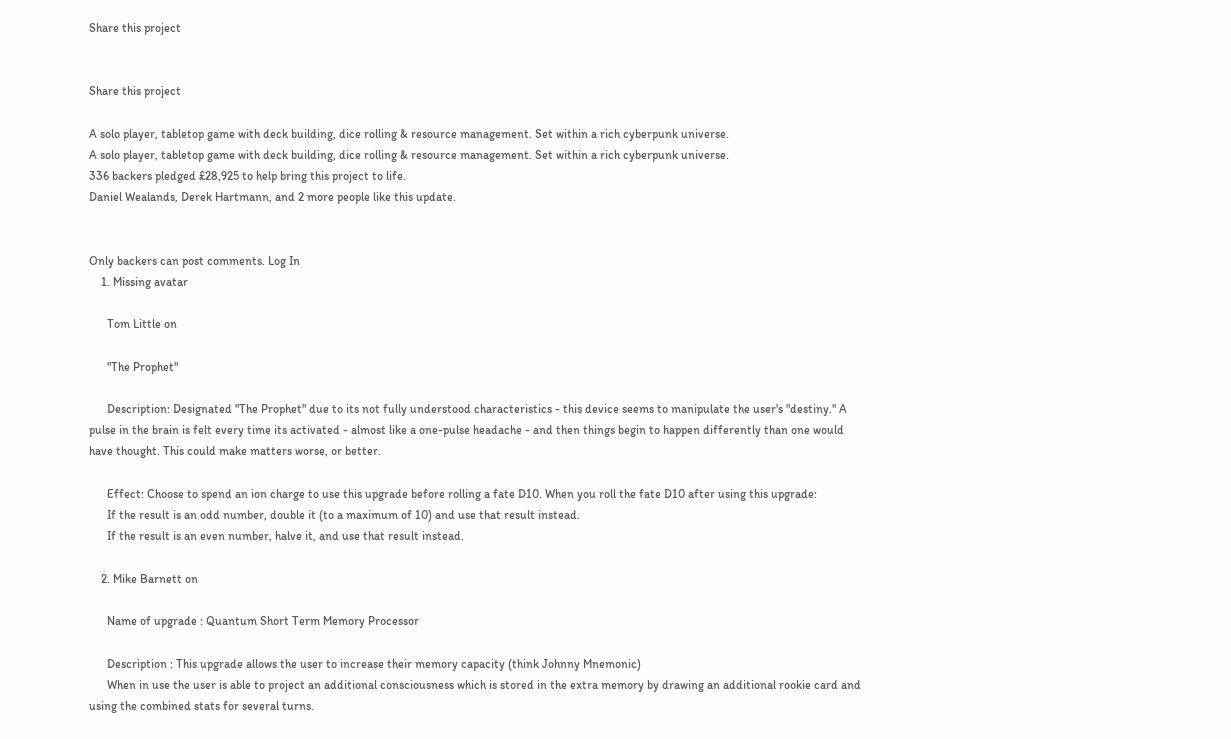Share this project


Share this project

A solo player, tabletop game with deck building, dice rolling & resource management. Set within a rich cyberpunk universe.
A solo player, tabletop game with deck building, dice rolling & resource management. Set within a rich cyberpunk universe.
336 backers pledged £28,925 to help bring this project to life.
Daniel Wealands, Derek Hartmann, and 2 more people like this update.


Only backers can post comments. Log In
    1. Missing avatar

      Tom Little on

      "The Prophet"

      Description: Designated "The Prophet" due to its not fully understood characteristics - this device seems to manipulate the user's "destiny." A pulse in the brain is felt every time its activated - almost like a one-pulse headache - and then things begin to happen differently than one would have thought. This could make matters worse, or better.

      Effect: Choose to spend an ion charge to use this upgrade before rolling a fate D10. When you roll the fate D10 after using this upgrade:
      If the result is an odd number, double it (to a maximum of 10) and use that result instead.
      If the result is an even number, halve it, and use that result instead.

    2. Mike Barnett on

      Name of upgrade : Quantum Short Term Memory Processor

      Description : This upgrade allows the user to increase their memory capacity (think Johnny Mnemonic)
      When in use the user is able to project an additional consciousness which is stored in the extra memory by drawing an additional rookie card and using the combined stats for several turns.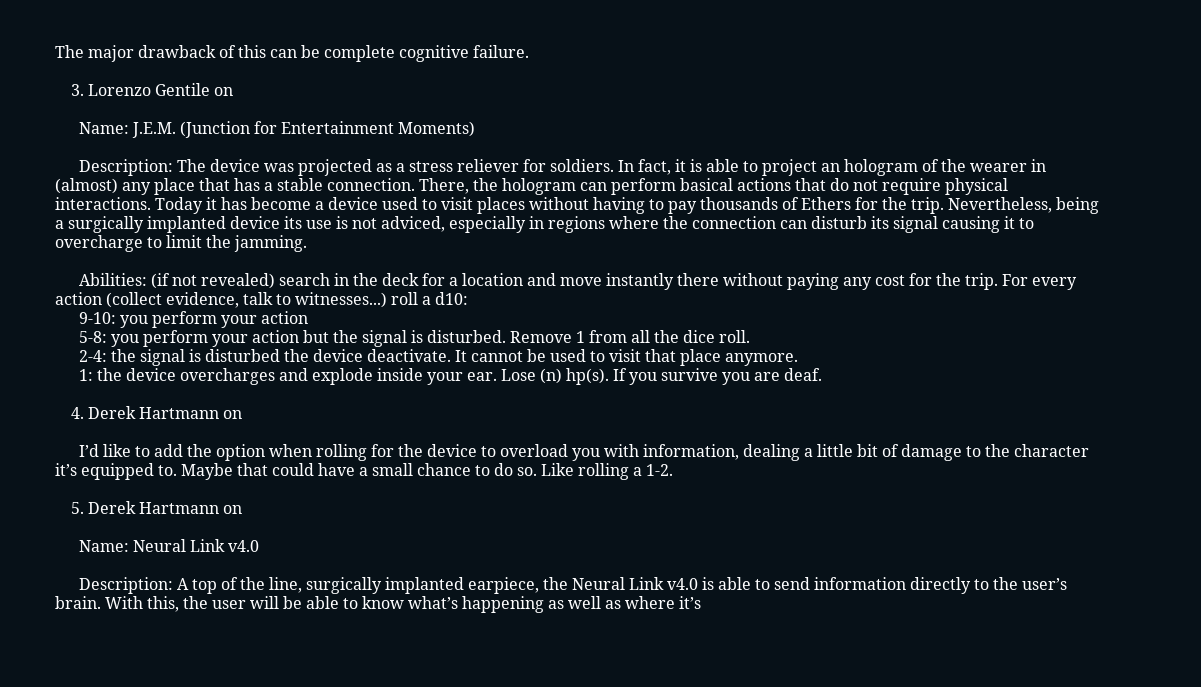The major drawback of this can be complete cognitive failure.

    3. Lorenzo Gentile on

      Name: J.E.M. (Junction for Entertainment Moments)

      Description: The device was projected as a stress reliever for soldiers. In fact, it is able to project an hologram of the wearer in (almost) any place that has a stable connection. There, the hologram can perform basical actions that do not require physical interactions. Today it has become a device used to visit places without having to pay thousands of Ethers for the trip. Nevertheless, being a surgically implanted device its use is not adviced, especially in regions where the connection can disturb its signal causing it to overcharge to limit the jamming.

      Abilities: (if not revealed) search in the deck for a location and move instantly there without paying any cost for the trip. For every action (collect evidence, talk to witnesses...) roll a d10:
      9-10: you perform your action
      5-8: you perform your action but the signal is disturbed. Remove 1 from all the dice roll.
      2-4: the signal is disturbed the device deactivate. It cannot be used to visit that place anymore.
      1: the device overcharges and explode inside your ear. Lose (n) hp(s). If you survive you are deaf.

    4. Derek Hartmann on

      I’d like to add the option when rolling for the device to overload you with information, dealing a little bit of damage to the character it’s equipped to. Maybe that could have a small chance to do so. Like rolling a 1-2.

    5. Derek Hartmann on

      Name: Neural Link v4.0

      Description: A top of the line, surgically implanted earpiece, the Neural Link v4.0 is able to send information directly to the user’s brain. With this, the user will be able to know what’s happening as well as where it’s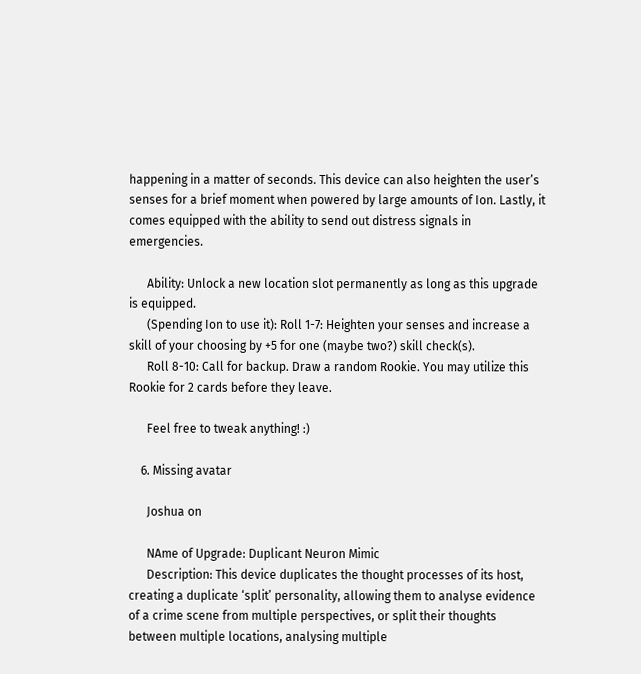happening in a matter of seconds. This device can also heighten the user’s senses for a brief moment when powered by large amounts of Ion. Lastly, it comes equipped with the ability to send out distress signals in emergencies.

      Ability: Unlock a new location slot permanently as long as this upgrade is equipped.
      (Spending Ion to use it): Roll 1-7: Heighten your senses and increase a skill of your choosing by +5 for one (maybe two?) skill check(s).
      Roll 8-10: Call for backup. Draw a random Rookie. You may utilize this Rookie for 2 cards before they leave.

      Feel free to tweak anything! :)

    6. Missing avatar

      Joshua on

      NAme of Upgrade: Duplicant Neuron Mimic
      Description: This device duplicates the thought processes of its host, creating a duplicate ‘split’ personality, allowing them to analyse evidence of a crime scene from multiple perspectives, or split their thoughts between multiple locations, analysing multiple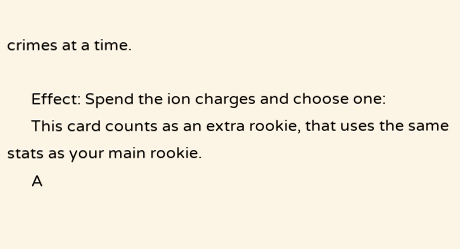crimes at a time.

      Effect: Spend the ion charges and choose one:
      This card counts as an extra rookie, that uses the same stats as your main rookie.
      A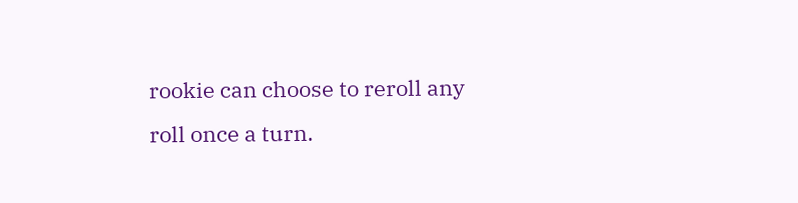rookie can choose to reroll any roll once a turn.